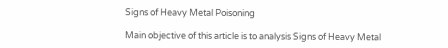Signs of Heavy Metal Poisoning

Main objective of this article is to analysis Signs of Heavy Metal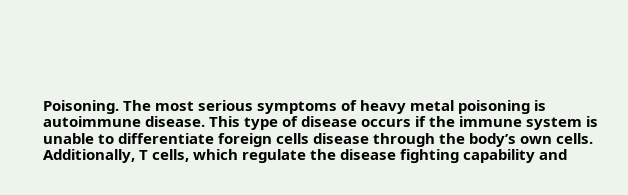Poisoning. The most serious symptoms of heavy metal poisoning is autoimmune disease. This type of disease occurs if the immune system is unable to differentiate foreign cells disease through the body’s own cells. Additionally, T cells, which regulate the disease fighting capability and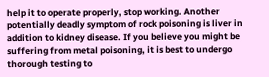help it to operate properly, stop working. Another potentially deadly symptom of rock poisoning is liver in addition to kidney disease. If you believe you might be suffering from metal poisoning, it is best to undergo thorough testing to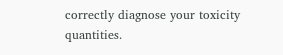correctly diagnose your toxicity quantities.